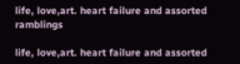life, love,art. heart failure and assorted ramblings

life, love,art. heart failure and assorted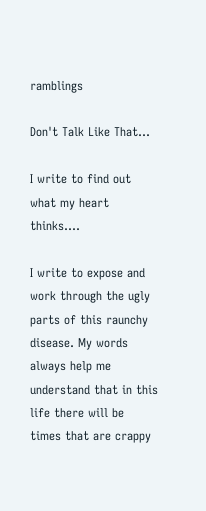ramblings

Don't Talk Like That...

I write to find out what my heart thinks....

I write to expose and work through the ugly parts of this raunchy disease. My words always help me understand that in this life there will be times that are crappy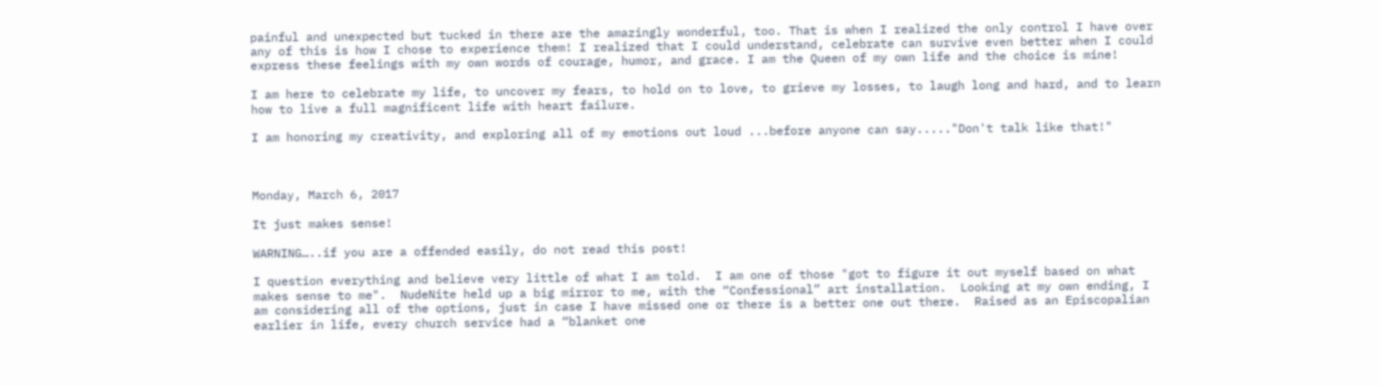painful and unexpected but tucked in there are the amazingly wonderful, too. That is when I realized the only control I have over any of this is how I chose to experience them! I realized that I could understand, celebrate can survive even better when I could express these feelings with my own words of courage, humor, and grace. I am the Queen of my own life and the choice is mine!

I am here to celebrate my life, to uncover my fears, to hold on to love, to grieve my losses, to laugh long and hard, and to learn how to live a full magnificent life with heart failure.

I am honoring my creativity, and exploring all of my emotions out loud ...before anyone can say....."Don't talk like that!"



Monday, March 6, 2017

It just makes sense!

WARNING…..if you are a offended easily, do not read this post!

I question everything and believe very little of what I am told.  I am one of those "got to figure it out myself based on what makes sense to me".  NudeNite held up a big mirror to me, with the “Confessional” art installation.  Looking at my own ending, I am considering all of the options, just in case I have missed one or there is a better one out there.  Raised as an Episcopalian earlier in life, every church service had a “blanket one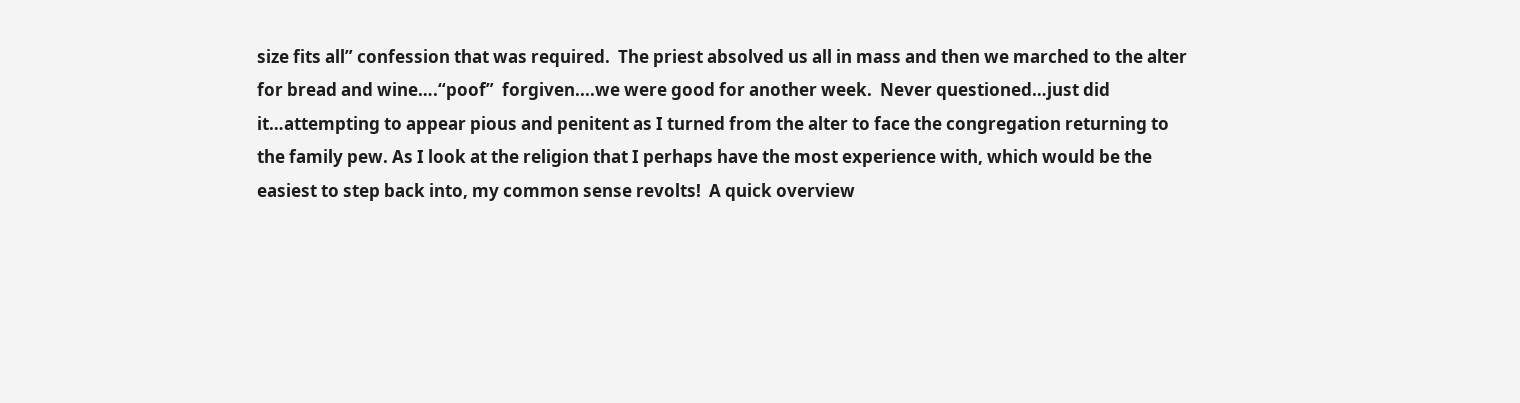size fits all” confession that was required.  The priest absolved us all in mass and then we marched to the alter for bread and wine….“poof”  forgiven....we were good for another week.  Never questioned…just did it…attempting to appear pious and penitent as I turned from the alter to face the congregation returning to the family pew. As I look at the religion that I perhaps have the most experience with, which would be the easiest to step back into, my common sense revolts!  A quick overview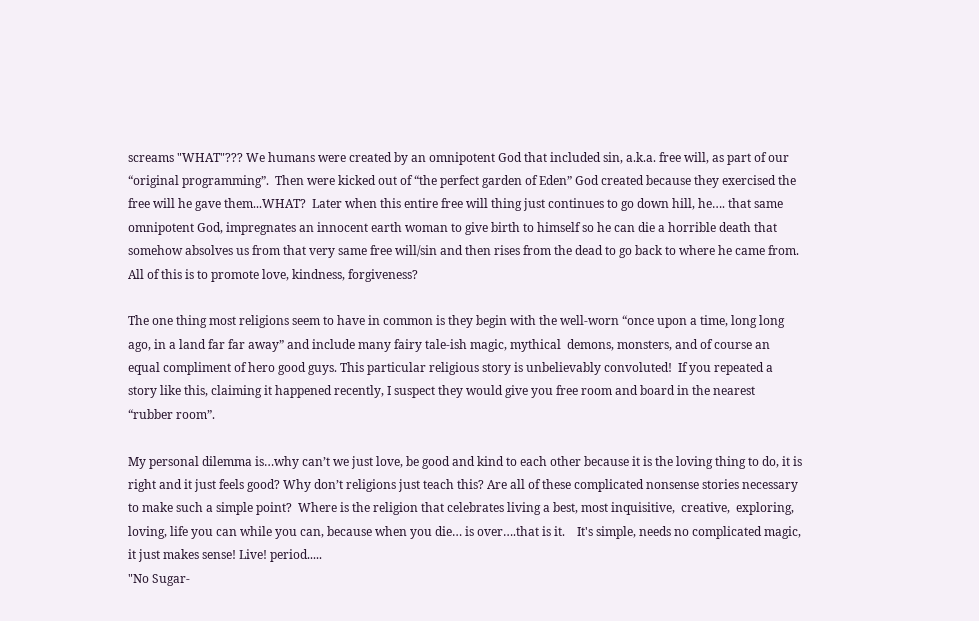screams "WHAT"??? We humans were created by an omnipotent God that included sin, a.k.a. free will, as part of our “original programming”.  Then were kicked out of “the perfect garden of Eden” God created because they exercised the free will he gave them...WHAT?  Later when this entire free will thing just continues to go down hill, he…. that same omnipotent God, impregnates an innocent earth woman to give birth to himself so he can die a horrible death that somehow absolves us from that very same free will/sin and then rises from the dead to go back to where he came from.  All of this is to promote love, kindness, forgiveness?

The one thing most religions seem to have in common is they begin with the well-worn “once upon a time, long long ago, in a land far far away” and include many fairy tale-ish magic, mythical  demons, monsters, and of course an equal compliment of hero good guys. This particular religious story is unbelievably convoluted!  If you repeated a story like this, claiming it happened recently, I suspect they would give you free room and board in the nearest “rubber room”.

My personal dilemma is…why can’t we just love, be good and kind to each other because it is the loving thing to do, it is right and it just feels good? Why don’t religions just teach this? Are all of these complicated nonsense stories necessary to make such a simple point?  Where is the religion that celebrates living a best, most inquisitive,  creative,  exploring, loving, life you can while you can, because when you die… is over….that is it.    It's simple, needs no complicated magic, it just makes sense! Live! period.....
"No Sugar-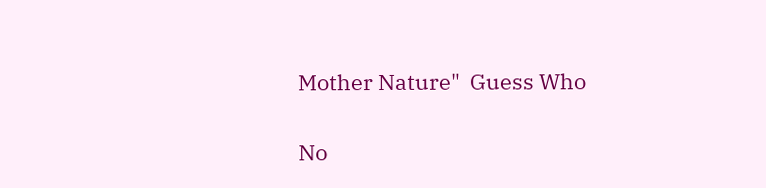Mother Nature"  Guess Who

No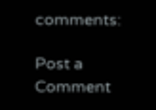comments:

Post a Comment